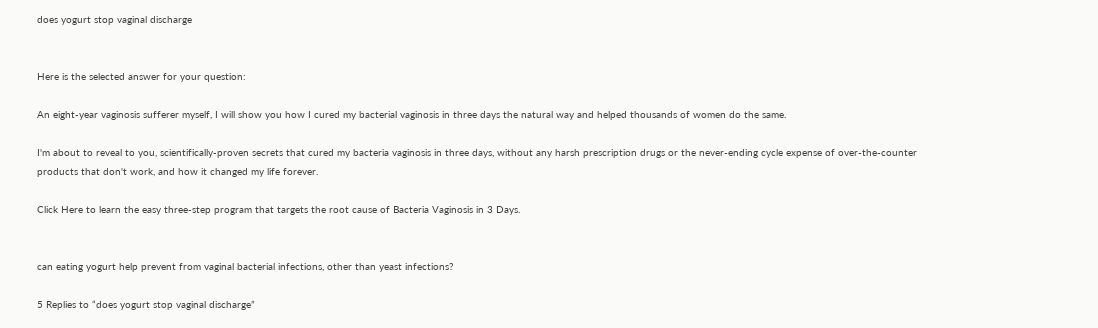does yogurt stop vaginal discharge


Here is the selected answer for your question:

An eight-year vaginosis sufferer myself, I will show you how I cured my bacterial vaginosis in three days the natural way and helped thousands of women do the same.

I'm about to reveal to you, scientifically-proven secrets that cured my bacteria vaginosis in three days, without any harsh prescription drugs or the never-ending cycle expense of over-the-counter products that don't work, and how it changed my life forever.

Click Here to learn the easy three-step program that targets the root cause of Bacteria Vaginosis in 3 Days.


can eating yogurt help prevent from vaginal bacterial infections, other than yeast infections?

5 Replies to “does yogurt stop vaginal discharge”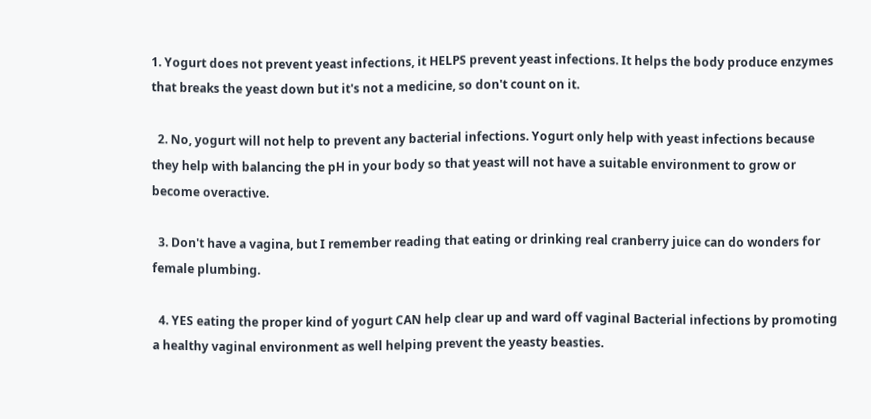1. Yogurt does not prevent yeast infections, it HELPS prevent yeast infections. It helps the body produce enzymes that breaks the yeast down but it's not a medicine, so don't count on it.

  2. No, yogurt will not help to prevent any bacterial infections. Yogurt only help with yeast infections because they help with balancing the pH in your body so that yeast will not have a suitable environment to grow or become overactive.

  3. Don't have a vagina, but I remember reading that eating or drinking real cranberry juice can do wonders for female plumbing.

  4. YES eating the proper kind of yogurt CAN help clear up and ward off vaginal Bacterial infections by promoting a healthy vaginal environment as well helping prevent the yeasty beasties.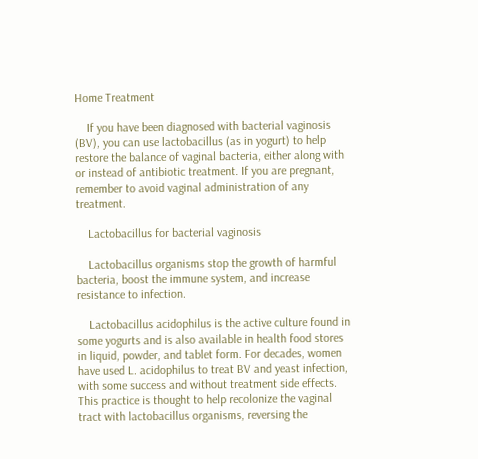Home Treatment

    If you have been diagnosed with bacterial vaginosis (BV), you can use lactobacillus (as in yogurt) to help restore the balance of vaginal bacteria, either along with or instead of antibiotic treatment. If you are pregnant, remember to avoid vaginal administration of any treatment.

    Lactobacillus for bacterial vaginosis

    Lactobacillus organisms stop the growth of harmful bacteria, boost the immune system, and increase resistance to infection.

    Lactobacillus acidophilus is the active culture found in some yogurts and is also available in health food stores in liquid, powder, and tablet form. For decades, women have used L. acidophilus to treat BV and yeast infection, with some success and without treatment side effects. This practice is thought to help recolonize the vaginal tract with lactobacillus organisms, reversing the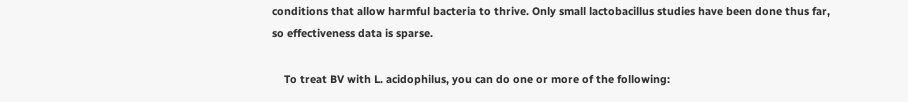conditions that allow harmful bacteria to thrive. Only small lactobacillus studies have been done thus far, so effectiveness data is sparse.

    To treat BV with L. acidophilus, you can do one or more of the following: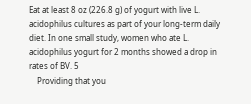Eat at least 8 oz (226.8 g) of yogurt with live L. acidophilus cultures as part of your long-term daily diet. In one small study, women who ate L. acidophilus yogurt for 2 months showed a drop in rates of BV. 5
    Providing that you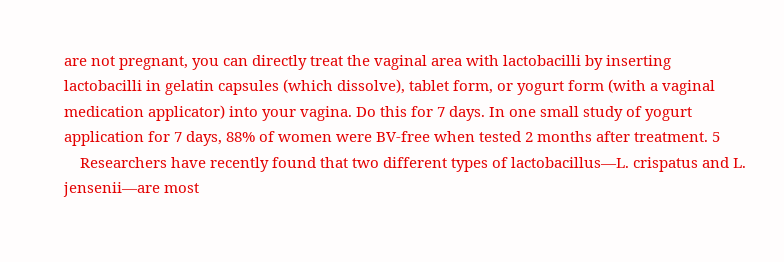are not pregnant, you can directly treat the vaginal area with lactobacilli by inserting lactobacilli in gelatin capsules (which dissolve), tablet form, or yogurt form (with a vaginal medication applicator) into your vagina. Do this for 7 days. In one small study of yogurt application for 7 days, 88% of women were BV-free when tested 2 months after treatment. 5
    Researchers have recently found that two different types of lactobacillus—L. crispatus and L. jensenii—are most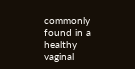commonly found in a healthy vaginal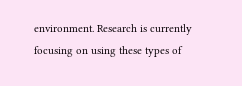environment. Research is currently focusing on using these types of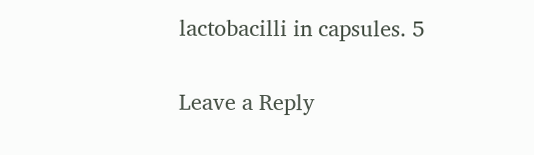lactobacilli in capsules. 5

Leave a Reply